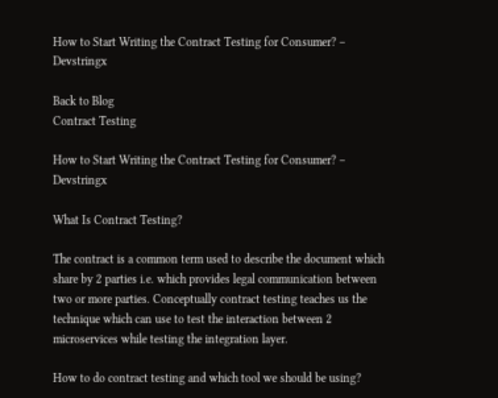How to Start Writing the Contract Testing for Consumer? – Devstringx

Back to Blog
Contract Testing

How to Start Writing the Contract Testing for Consumer? – Devstringx

What Is Contract Testing?

The contract is a common term used to describe the document which share by 2 parties i.e. which provides legal communication between two or more parties. Conceptually contract testing teaches us the technique which can use to test the interaction between 2 microservices while testing the integration layer.

How to do contract testing and which tool we should be using?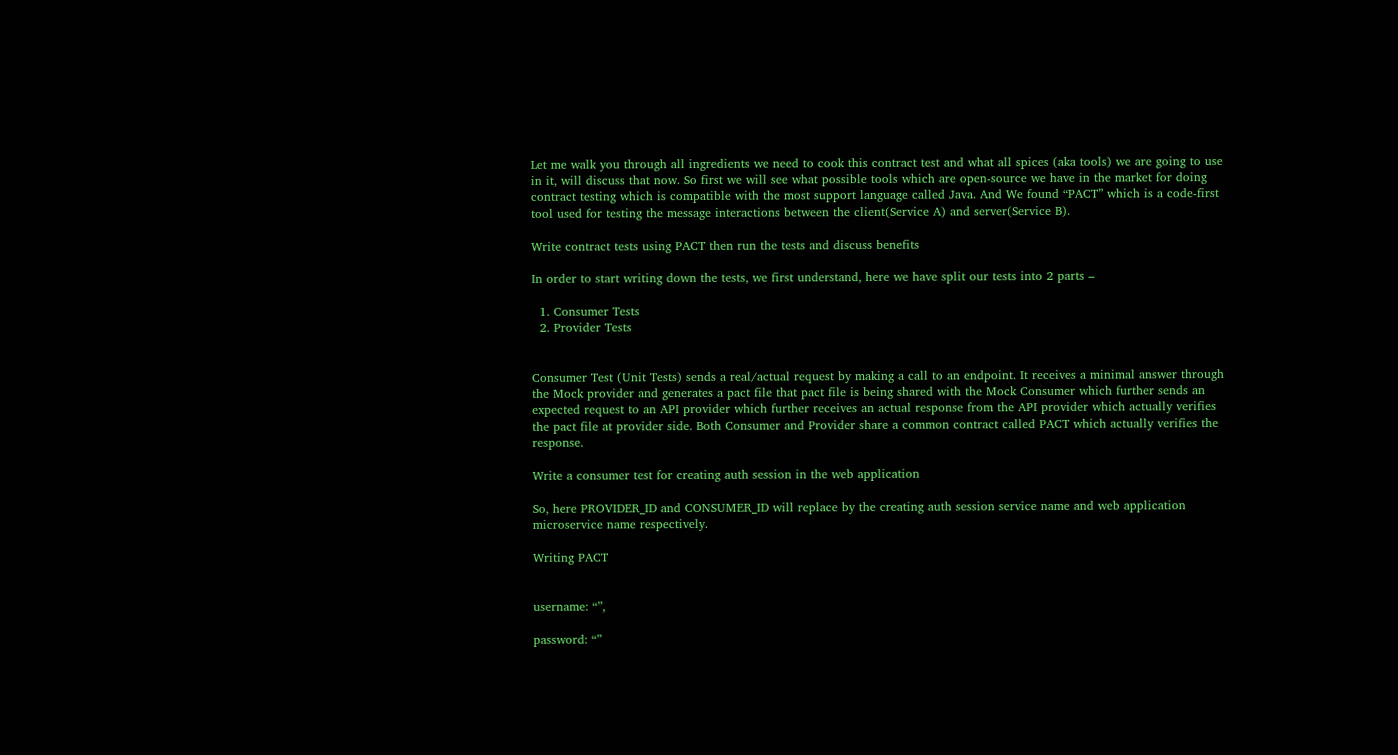Let me walk you through all ingredients we need to cook this contract test and what all spices (aka tools) we are going to use in it, will discuss that now. So first we will see what possible tools which are open-source we have in the market for doing contract testing which is compatible with the most support language called Java. And We found “PACT” which is a code-first tool used for testing the message interactions between the client(Service A) and server(Service B).

Write contract tests using PACT then run the tests and discuss benefits

In order to start writing down the tests, we first understand, here we have split our tests into 2 parts –

  1. Consumer Tests
  2. Provider Tests


Consumer Test (Unit Tests) sends a real/actual request by making a call to an endpoint. It receives a minimal answer through the Mock provider and generates a pact file that pact file is being shared with the Mock Consumer which further sends an expected request to an API provider which further receives an actual response from the API provider which actually verifies the pact file at provider side. Both Consumer and Provider share a common contract called PACT which actually verifies the response.

Write a consumer test for creating auth session in the web application

So, here PROVIDER_ID and CONSUMER_ID will replace by the creating auth session service name and web application microservice name respectively.

Writing PACT


username: “”,

password: “”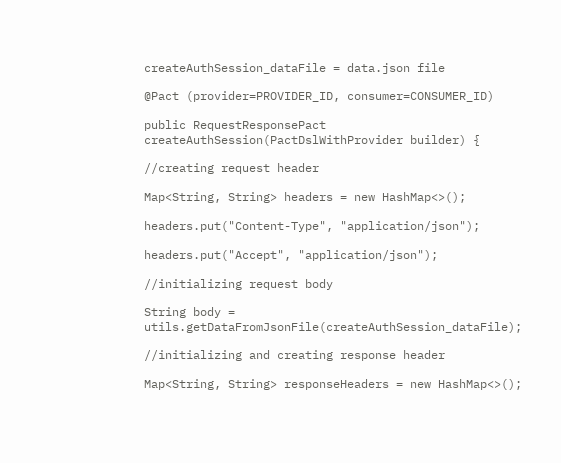createAuthSession_dataFile = data.json file

@Pact (provider=PROVIDER_ID, consumer=CONSUMER_ID)

public RequestResponsePact createAuthSession(PactDslWithProvider builder) {

//creating request header

Map<String, String> headers = new HashMap<>();

headers.put("Content-Type", "application/json");

headers.put("Accept", "application/json");

//initializing request body

String body = utils.getDataFromJsonFile(createAuthSession_dataFile);

//initializing and creating response header

Map<String, String> responseHeaders = new HashMap<>();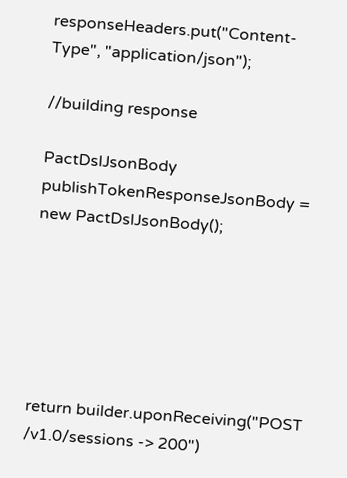responseHeaders.put("Content-Type", "application/json");

//building response

PactDslJsonBody publishTokenResponseJsonBody = new PactDslJsonBody();






return builder.uponReceiving("POST /v1.0/sessions -> 200")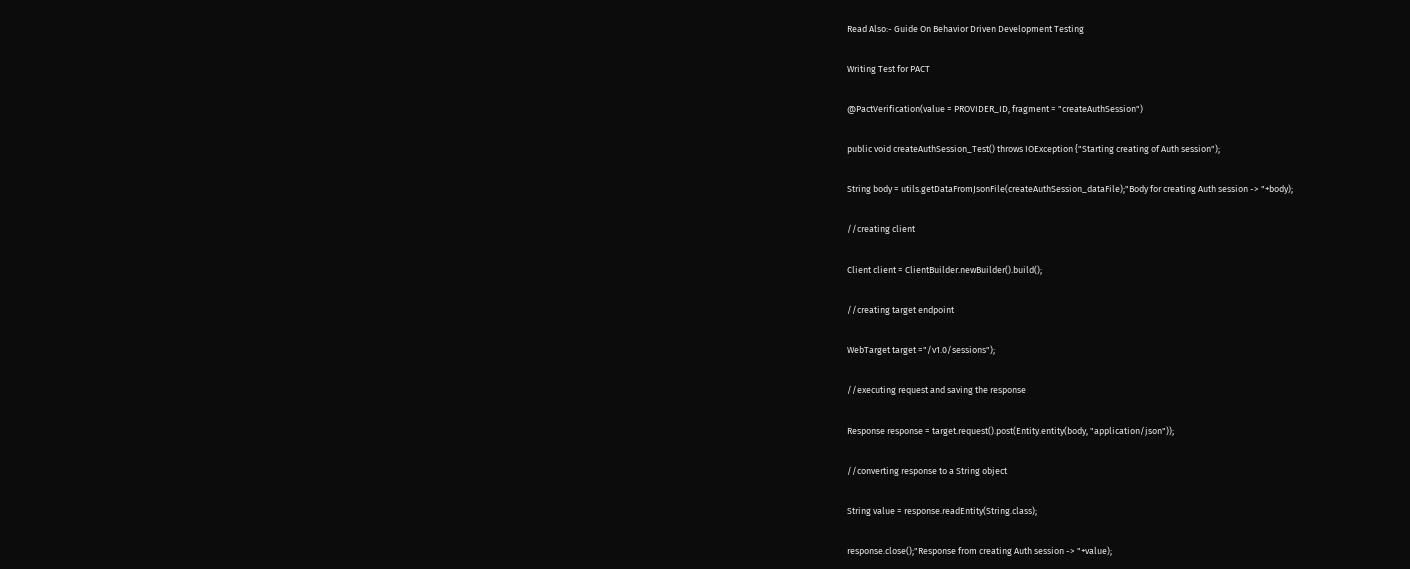Read Also:- Guide On Behavior Driven Development Testing

Writing Test for PACT

@PactVerification(value = PROVIDER_ID, fragment = "createAuthSession")

public void createAuthSession_Test() throws IOException {"Starting creating of Auth session");

String body = utils.getDataFromJsonFile(createAuthSession_dataFile);"Body for creating Auth session -> "+body);

//creating client

Client client = ClientBuilder.newBuilder().build();

//creating target endpoint

WebTarget target ="/v1.0/sessions");

//executing request and saving the response

Response response = target.request().post(Entity.entity(body, "application/json"));

//converting response to a String object

String value = response.readEntity(String.class);

response.close();"Response from creating Auth session -> "+value);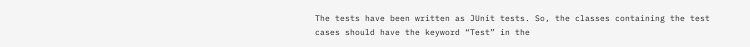The tests have been written as JUnit tests. So, the classes containing the test cases should have the keyword “Test” in the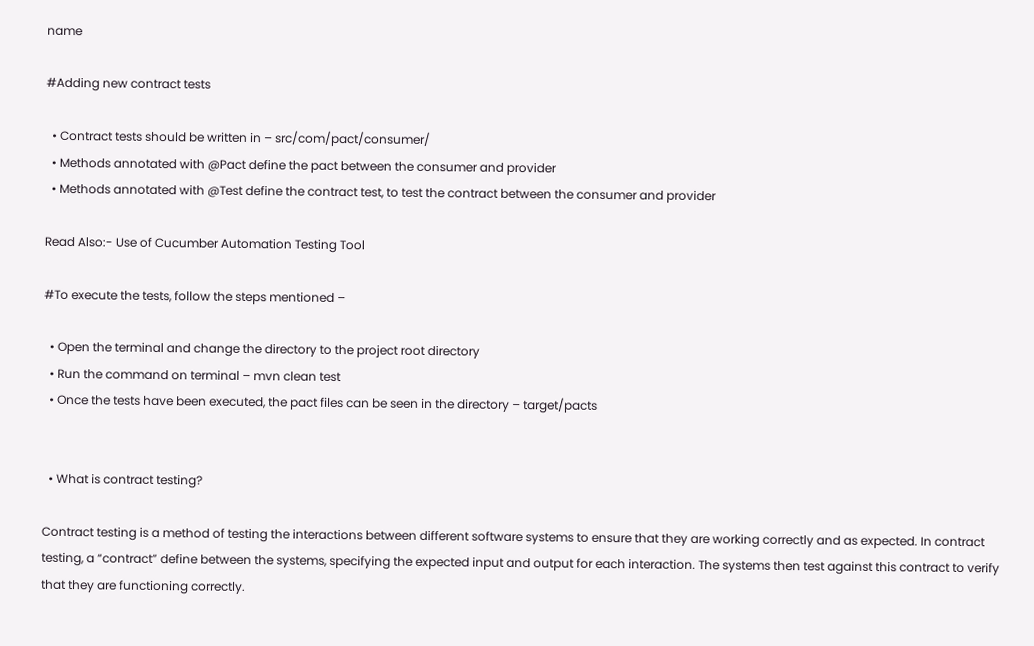name

#Adding new contract tests

  • Contract tests should be written in – src/com/pact/consumer/
  • Methods annotated with @Pact define the pact between the consumer and provider
  • Methods annotated with @Test define the contract test, to test the contract between the consumer and provider

Read Also:- Use of Cucumber Automation Testing Tool

#To execute the tests, follow the steps mentioned –

  • Open the terminal and change the directory to the project root directory
  • Run the command on terminal – mvn clean test
  • Once the tests have been executed, the pact files can be seen in the directory – target/pacts


  • What is contract testing?

Contract testing is a method of testing the interactions between different software systems to ensure that they are working correctly and as expected. In contract testing, a “contract” define between the systems, specifying the expected input and output for each interaction. The systems then test against this contract to verify that they are functioning correctly.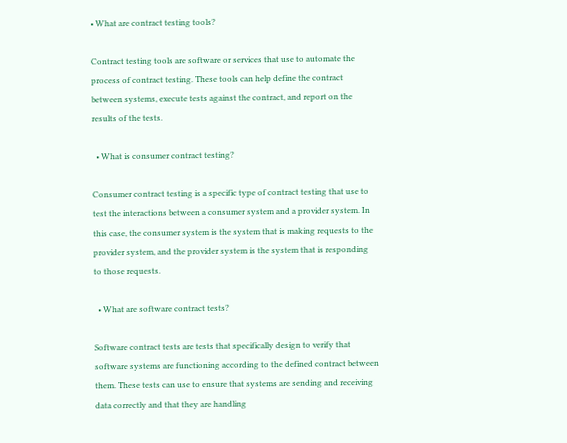• What are contract testing tools?

Contract testing tools are software or services that use to automate the process of contract testing. These tools can help define the contract between systems, execute tests against the contract, and report on the results of the tests.

  • What is consumer contract testing?

Consumer contract testing is a specific type of contract testing that use to test the interactions between a consumer system and a provider system. In this case, the consumer system is the system that is making requests to the provider system, and the provider system is the system that is responding to those requests.

  • What are software contract tests?

Software contract tests are tests that specifically design to verify that software systems are functioning according to the defined contract between them. These tests can use to ensure that systems are sending and receiving data correctly and that they are handling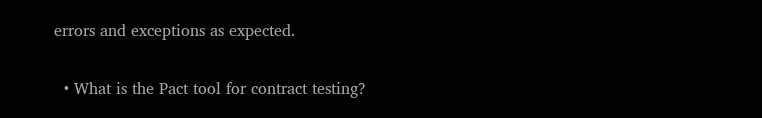errors and exceptions as expected.

  • What is the Pact tool for contract testing?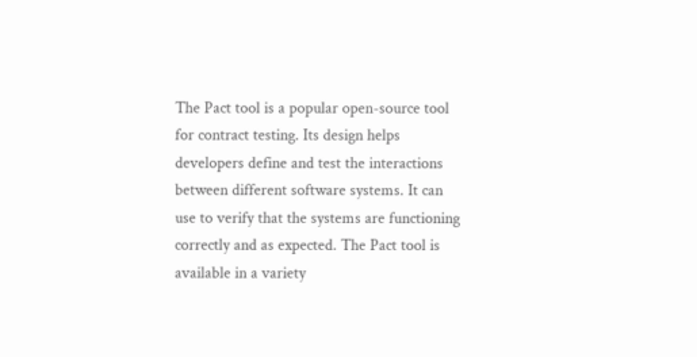The Pact tool is a popular open-source tool for contract testing. Its design helps developers define and test the interactions between different software systems. It can use to verify that the systems are functioning correctly and as expected. The Pact tool is available in a variety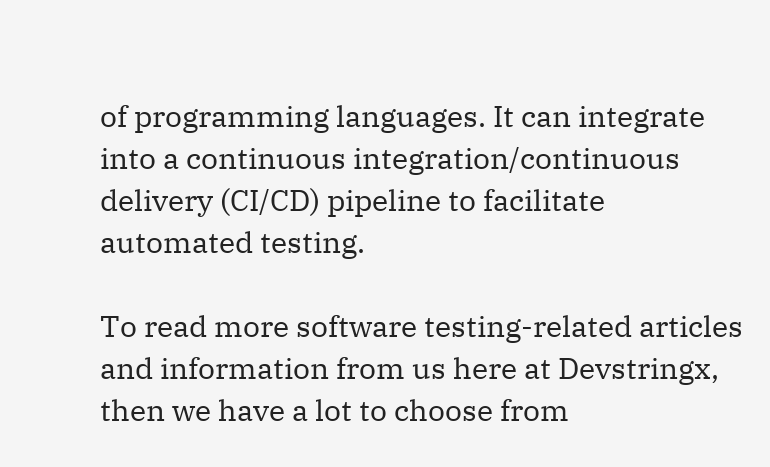of programming languages. It can integrate into a continuous integration/continuous delivery (CI/CD) pipeline to facilitate automated testing.

To read more software testing-related articles and information from us here at Devstringx, then we have a lot to choose from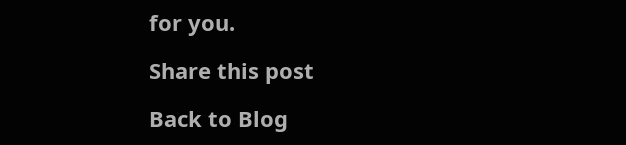for you.

Share this post

Back to Blog